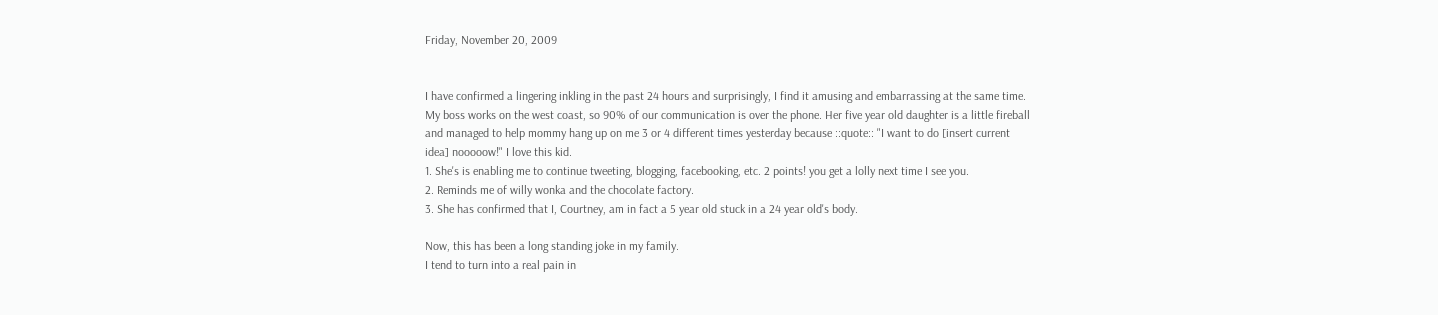Friday, November 20, 2009


I have confirmed a lingering inkling in the past 24 hours and surprisingly, I find it amusing and embarrassing at the same time. My boss works on the west coast, so 90% of our communication is over the phone. Her five year old daughter is a little fireball and managed to help mommy hang up on me 3 or 4 different times yesterday because ::quote:: "I want to do [insert current idea] nooooow!" I love this kid.
1. She's is enabling me to continue tweeting, blogging, facebooking, etc. 2 points! you get a lolly next time I see you.
2. Reminds me of willy wonka and the chocolate factory.
3. She has confirmed that I, Courtney, am in fact a 5 year old stuck in a 24 year old's body.

Now, this has been a long standing joke in my family.
I tend to turn into a real pain in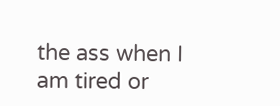the ass when I am tired or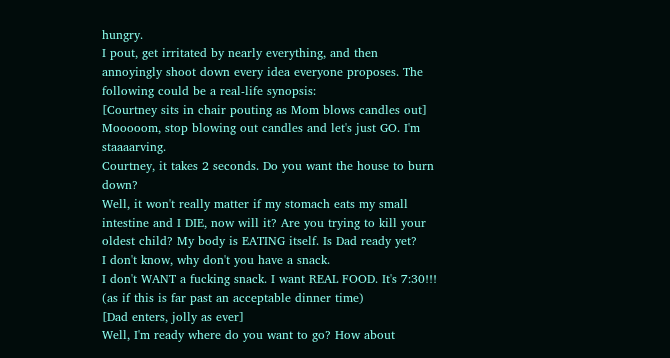hungry.
I pout, get irritated by nearly everything, and then annoyingly shoot down every idea everyone proposes. The following could be a real-life synopsis:
[Courtney sits in chair pouting as Mom blows candles out]
Mooooom, stop blowing out candles and let's just GO. I'm staaaarving.
Courtney, it takes 2 seconds. Do you want the house to burn down?
Well, it won't really matter if my stomach eats my small intestine and I DIE, now will it? Are you trying to kill your oldest child? My body is EATING itself. Is Dad ready yet?
I don't know, why don't you have a snack.
I don't WANT a fucking snack. I want REAL FOOD. It's 7:30!!!
(as if this is far past an acceptable dinner time)
[Dad enters, jolly as ever]
Well, I'm ready where do you want to go? How about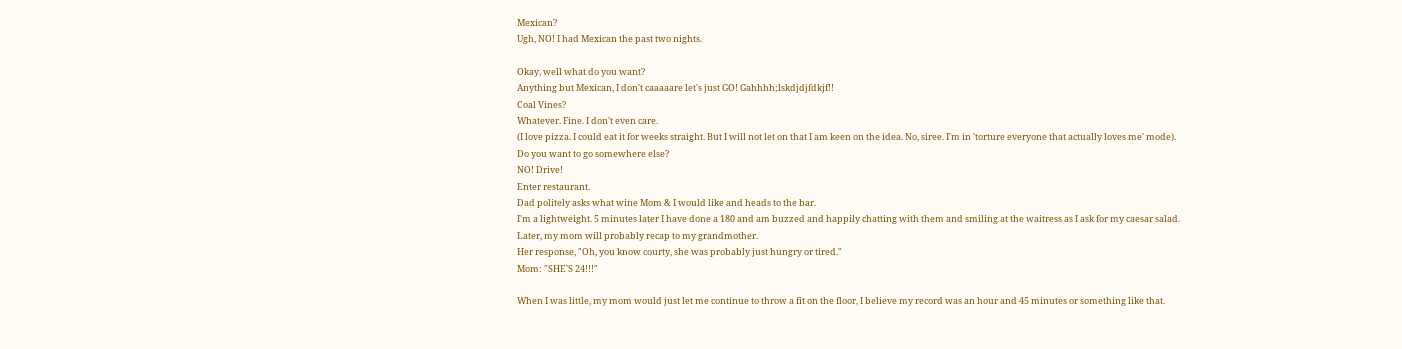Mexican?
Ugh, NO! I had Mexican the past two nights.

Okay, well what do you want?
Anything but Mexican, I don't caaaaare let's just GO! Gahhhh;lskdjdjfdkjf!!
Coal Vines?
Whatever. Fine. I don't even care.
(I love pizza. I could eat it for weeks straight. But I will not let on that I am keen on the idea. No, siree. I'm in 'torture everyone that actually loves me' mode).
Do you want to go somewhere else?
NO! Drive!
Enter restaurant.
Dad politely asks what wine Mom & I would like and heads to the bar.
I'm a lightweight. 5 minutes later I have done a 180 and am buzzed and happily chatting with them and smiling at the waitress as I ask for my caesar salad.
Later, my mom will probably recap to my grandmother.
Her response, "Oh, you know courty, she was probably just hungry or tired."
Mom: "SHE'S 24!!!"

When I was little, my mom would just let me continue to throw a fit on the floor, I believe my record was an hour and 45 minutes or something like that.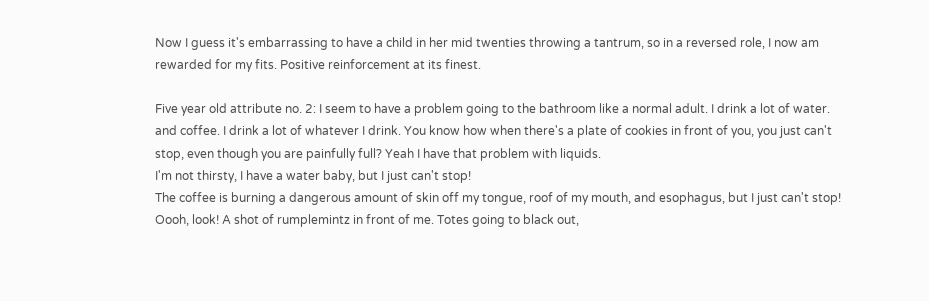Now I guess it's embarrassing to have a child in her mid twenties throwing a tantrum, so in a reversed role, I now am rewarded for my fits. Positive reinforcement at its finest.

Five year old attribute no. 2: I seem to have a problem going to the bathroom like a normal adult. I drink a lot of water. and coffee. I drink a lot of whatever I drink. You know how when there's a plate of cookies in front of you, you just can't stop, even though you are painfully full? Yeah I have that problem with liquids.
I'm not thirsty, I have a water baby, but I just can't stop!
The coffee is burning a dangerous amount of skin off my tongue, roof of my mouth, and esophagus, but I just can't stop!
Oooh, look! A shot of rumplemintz in front of me. Totes going to black out,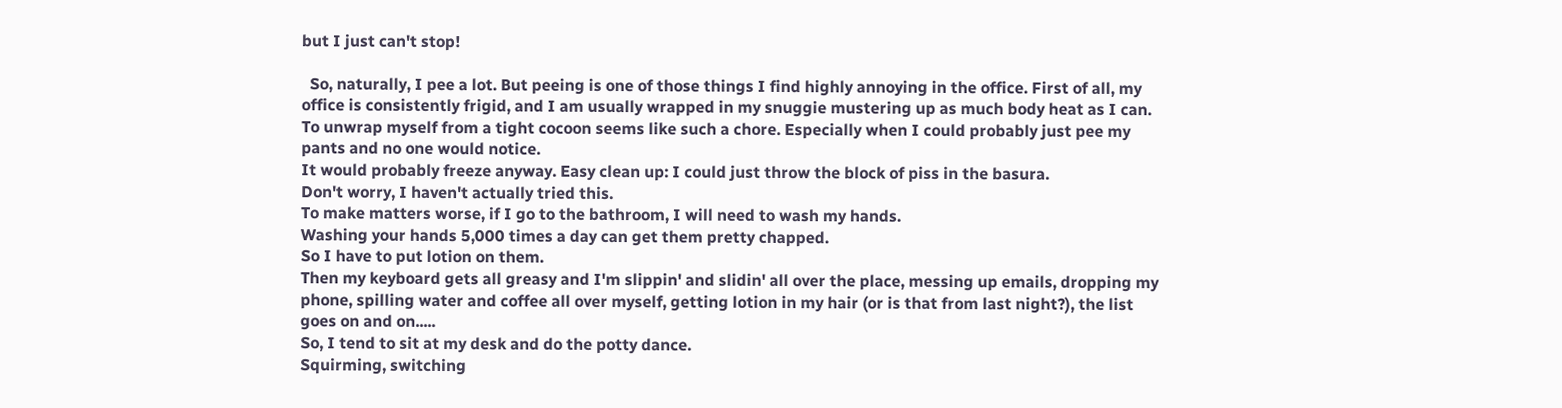but I just can't stop!

  So, naturally, I pee a lot. But peeing is one of those things I find highly annoying in the office. First of all, my office is consistently frigid, and I am usually wrapped in my snuggie mustering up as much body heat as I can. To unwrap myself from a tight cocoon seems like such a chore. Especially when I could probably just pee my pants and no one would notice.
It would probably freeze anyway. Easy clean up: I could just throw the block of piss in the basura.
Don't worry, I haven't actually tried this.
To make matters worse, if I go to the bathroom, I will need to wash my hands.
Washing your hands 5,000 times a day can get them pretty chapped.
So I have to put lotion on them.
Then my keyboard gets all greasy and I'm slippin' and slidin' all over the place, messing up emails, dropping my phone, spilling water and coffee all over myself, getting lotion in my hair (or is that from last night?), the list goes on and on.....
So, I tend to sit at my desk and do the potty dance.
Squirming, switching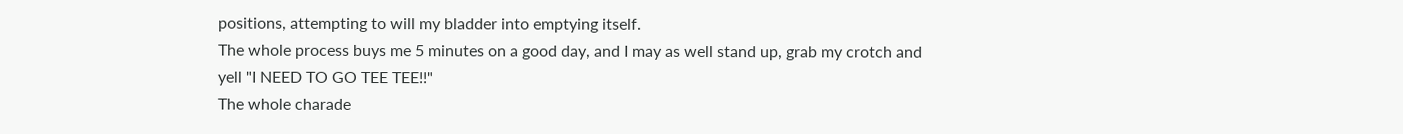positions, attempting to will my bladder into emptying itself.
The whole process buys me 5 minutes on a good day, and I may as well stand up, grab my crotch and yell "I NEED TO GO TEE TEE!!"
The whole charade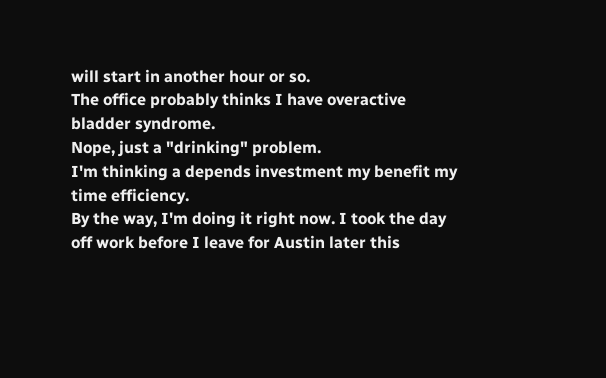will start in another hour or so.
The office probably thinks I have overactive bladder syndrome.
Nope, just a "drinking" problem.
I'm thinking a depends investment my benefit my time efficiency.
By the way, I'm doing it right now. I took the day off work before I leave for Austin later this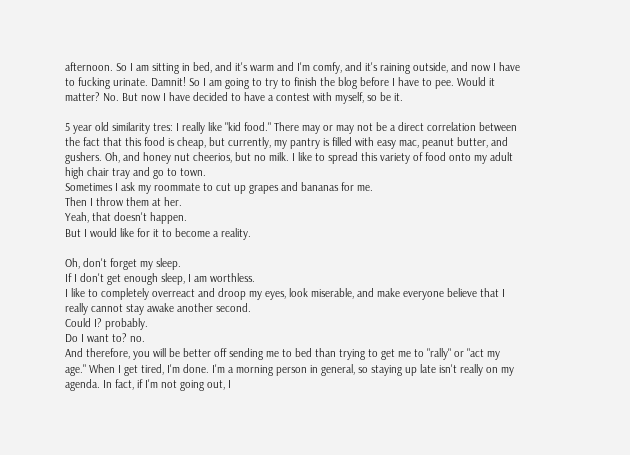afternoon. So I am sitting in bed, and it's warm and I'm comfy, and it's raining outside, and now I have to fucking urinate. Damnit! So I am going to try to finish the blog before I have to pee. Would it matter? No. But now I have decided to have a contest with myself, so be it.

5 year old similarity tres: I really like "kid food." There may or may not be a direct correlation between the fact that this food is cheap, but currently, my pantry is filled with easy mac, peanut butter, and gushers. Oh, and honey nut cheerios, but no milk. I like to spread this variety of food onto my adult high chair tray and go to town.
Sometimes I ask my roommate to cut up grapes and bananas for me.
Then I throw them at her.
Yeah, that doesn't happen.
But I would like for it to become a reality.

Oh, don't forget my sleep.
If I don't get enough sleep, I am worthless.
I like to completely overreact and droop my eyes, look miserable, and make everyone believe that I really cannot stay awake another second.
Could I? probably.
Do I want to? no.
And therefore, you will be better off sending me to bed than trying to get me to "rally" or "act my age." When I get tired, I'm done. I'm a morning person in general, so staying up late isn't really on my agenda. In fact, if I'm not going out, I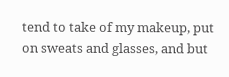tend to take of my makeup, put on sweats and glasses, and but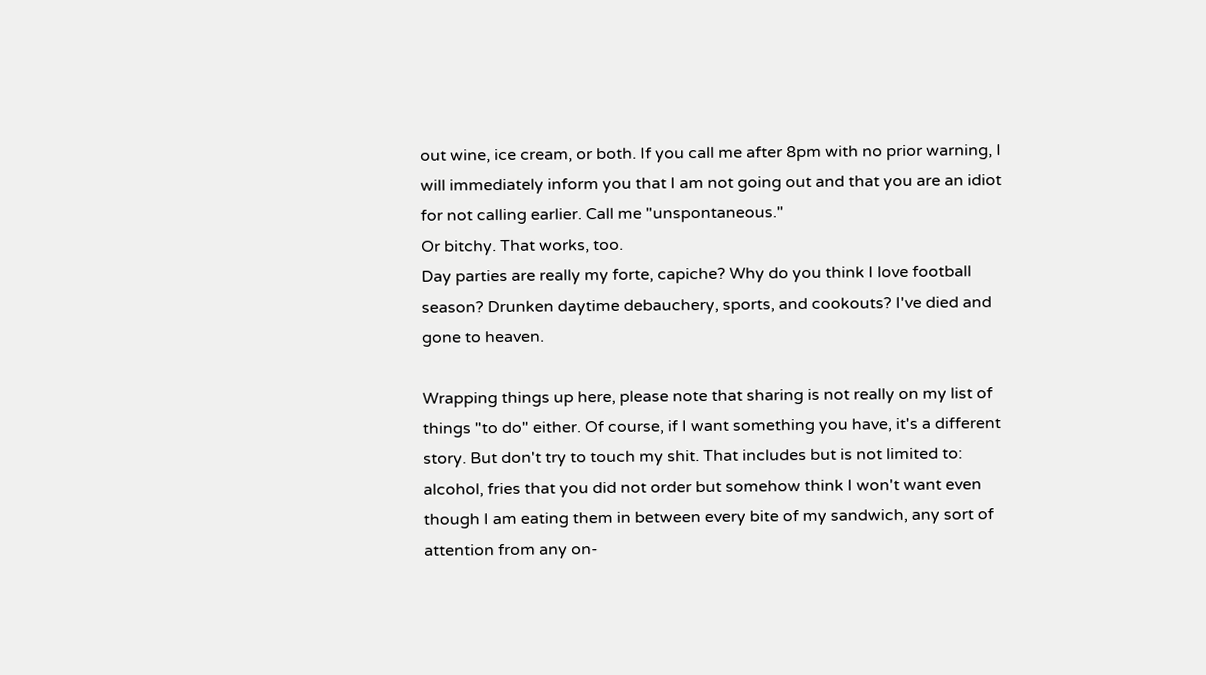out wine, ice cream, or both. If you call me after 8pm with no prior warning, I will immediately inform you that I am not going out and that you are an idiot for not calling earlier. Call me "unspontaneous."
Or bitchy. That works, too.
Day parties are really my forte, capiche? Why do you think I love football season? Drunken daytime debauchery, sports, and cookouts? I've died and gone to heaven.

Wrapping things up here, please note that sharing is not really on my list of things "to do" either. Of course, if I want something you have, it's a different story. But don't try to touch my shit. That includes but is not limited to: alcohol, fries that you did not order but somehow think I won't want even though I am eating them in between every bite of my sandwich, any sort of attention from any on-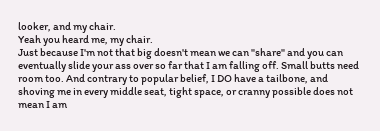looker, and my chair.
Yeah you heard me, my chair.
Just because I'm not that big doesn't mean we can "share" and you can eventually slide your ass over so far that I am falling off. Small butts need room too. And contrary to popular belief, I DO have a tailbone, and shoving me in every middle seat, tight space, or cranny possible does not mean I am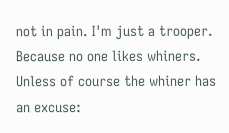not in pain. I'm just a trooper. Because no one likes whiners.
Unless of course the whiner has an excuse: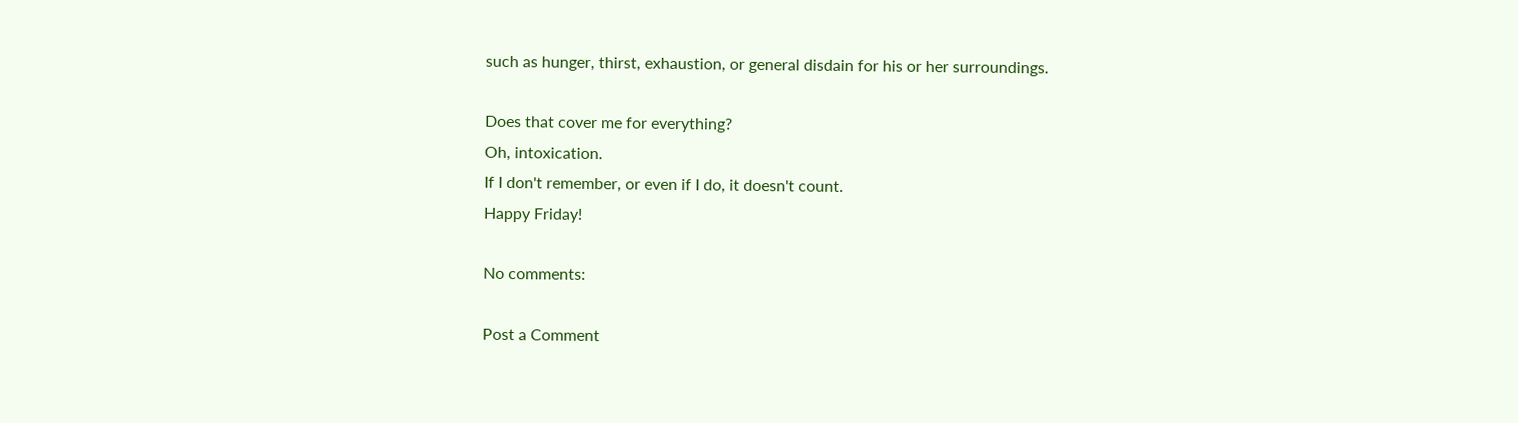such as hunger, thirst, exhaustion, or general disdain for his or her surroundings.

Does that cover me for everything?
Oh, intoxication.
If I don't remember, or even if I do, it doesn't count.
Happy Friday!

No comments:

Post a Comment